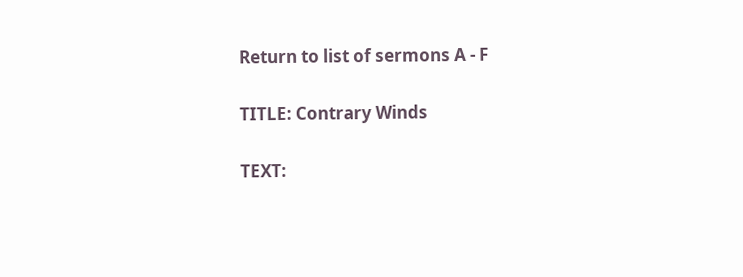Return to list of sermons A - F

TITLE: Contrary Winds

TEXT: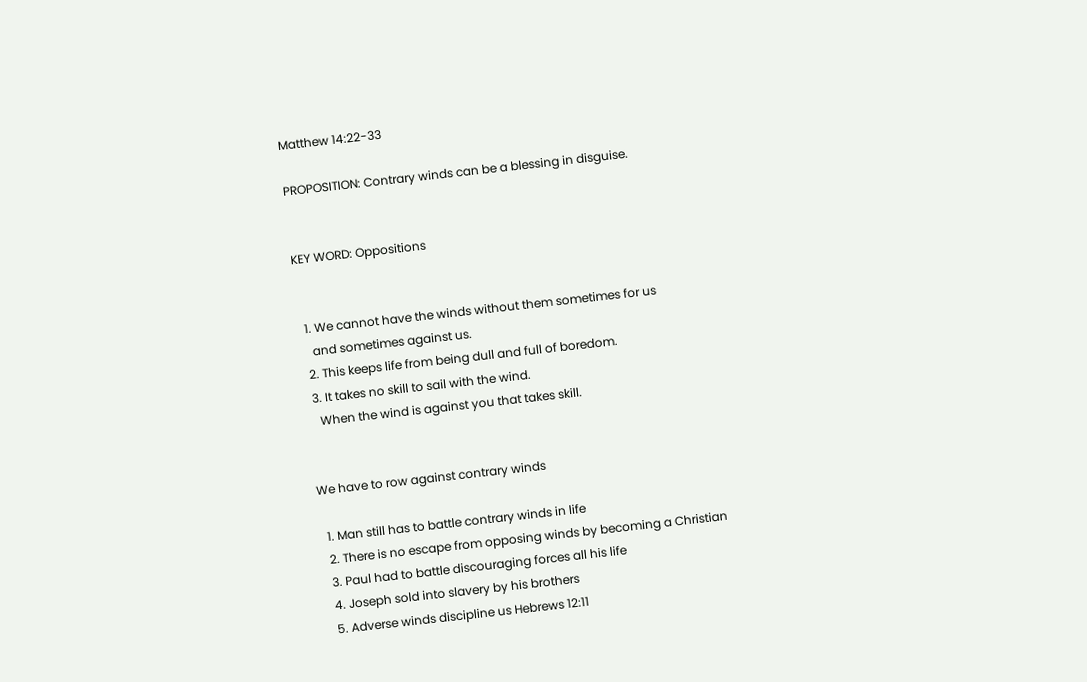Matthew 14:22-33

PROPOSITION: Contrary winds can be a blessing in disguise.


KEY WORD: Oppositions


  1. We cannot have the winds without them sometimes for us
    and sometimes against us.
  2. This keeps life from being dull and full of boredom.
  3. It takes no skill to sail with the wind.
    When the wind is against you that takes skill.


We have to row against contrary winds

  1. Man still has to battle contrary winds in life
  2. There is no escape from opposing winds by becoming a Christian
  3. Paul had to battle discouraging forces all his life
  4. Joseph sold into slavery by his brothers
  5. Adverse winds discipline us Hebrews 12:11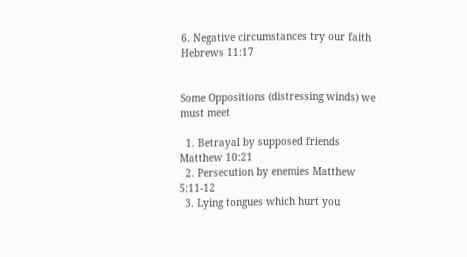6. Negative circumstances try our faith Hebrews 11:17


Some Oppositions (distressing winds) we must meet

  1. Betrayal by supposed friends Matthew 10:21
  2. Persecution by enemies Matthew 5:11-12
  3. Lying tongues which hurt you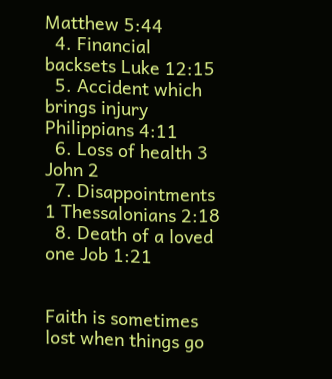Matthew 5:44
  4. Financial backsets Luke 12:15
  5. Accident which brings injury Philippians 4:11
  6. Loss of health 3 John 2
  7. Disappointments 1 Thessalonians 2:18
  8. Death of a loved one Job 1:21


Faith is sometimes lost when things go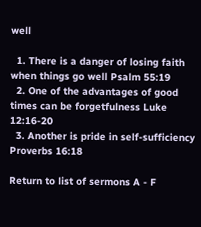well

  1. There is a danger of losing faith when things go well Psalm 55:19
  2. One of the advantages of good times can be forgetfulness Luke 12:16-20
  3. Another is pride in self-sufficiency Proverbs 16:18

Return to list of sermons A - F